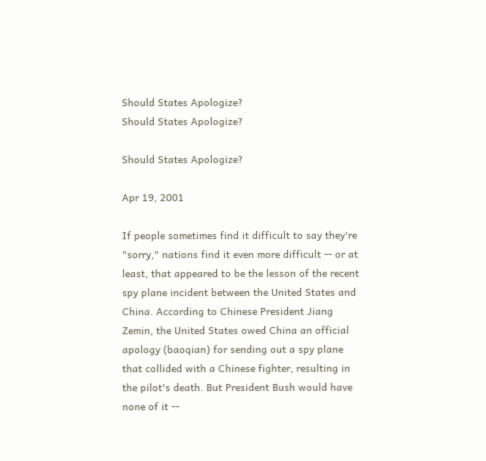Should States Apologize?
Should States Apologize?

Should States Apologize?

Apr 19, 2001

If people sometimes find it difficult to say they're "sorry," nations find it even more difficult -- or at least, that appeared to be the lesson of the recent spy plane incident between the United States and China. According to Chinese President Jiang Zemin, the United States owed China an official apology (baoqian) for sending out a spy plane that collided with a Chinese fighter, resulting in the pilot's death. But President Bush would have none of it --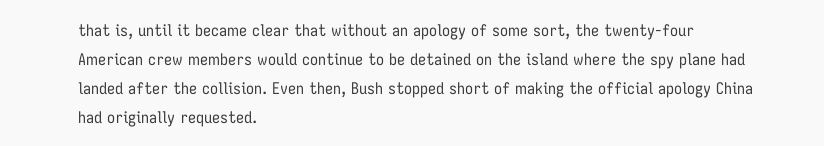that is, until it became clear that without an apology of some sort, the twenty-four American crew members would continue to be detained on the island where the spy plane had landed after the collision. Even then, Bush stopped short of making the official apology China had originally requested.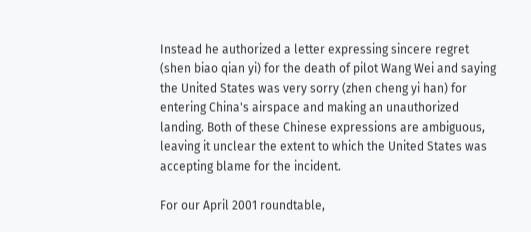Instead he authorized a letter expressing sincere regret (shen biao qian yi) for the death of pilot Wang Wei and saying the United States was very sorry (zhen cheng yi han) for entering China's airspace and making an unauthorized landing. Both of these Chinese expressions are ambiguous, leaving it unclear the extent to which the United States was accepting blame for the incident.

For our April 2001 roundtable,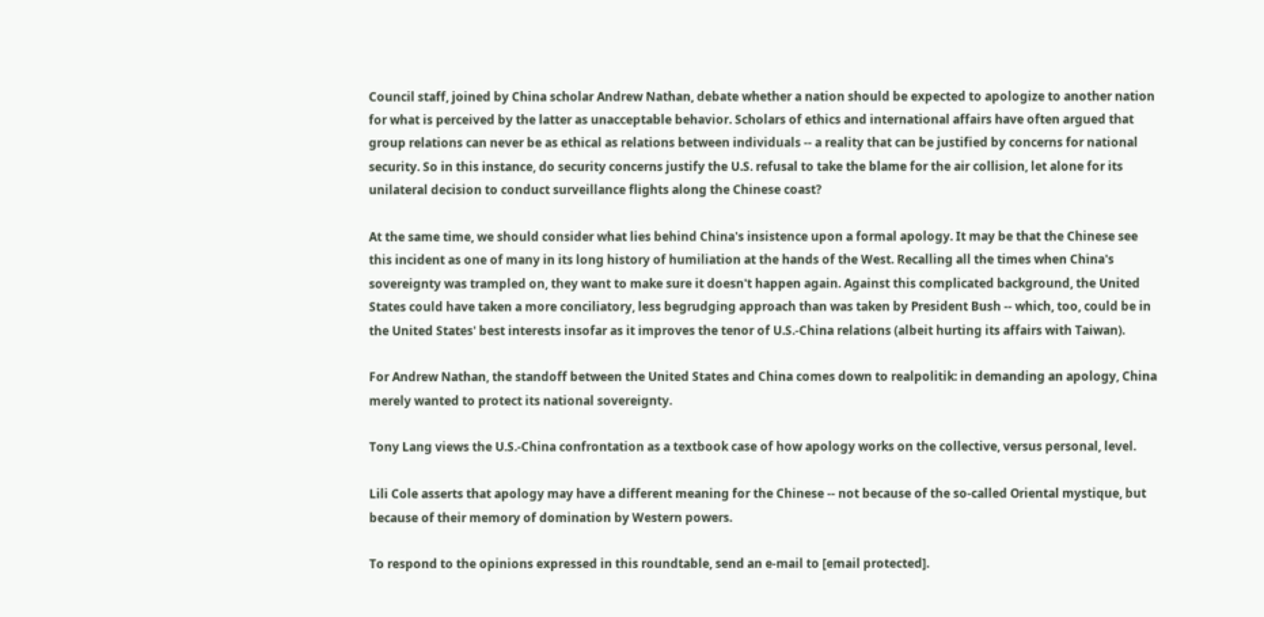Council staff, joined by China scholar Andrew Nathan, debate whether a nation should be expected to apologize to another nation for what is perceived by the latter as unacceptable behavior. Scholars of ethics and international affairs have often argued that group relations can never be as ethical as relations between individuals -- a reality that can be justified by concerns for national security. So in this instance, do security concerns justify the U.S. refusal to take the blame for the air collision, let alone for its unilateral decision to conduct surveillance flights along the Chinese coast?

At the same time, we should consider what lies behind China's insistence upon a formal apology. It may be that the Chinese see this incident as one of many in its long history of humiliation at the hands of the West. Recalling all the times when China's sovereignty was trampled on, they want to make sure it doesn't happen again. Against this complicated background, the United States could have taken a more conciliatory, less begrudging approach than was taken by President Bush -- which, too, could be in the United States' best interests insofar as it improves the tenor of U.S.-China relations (albeit hurting its affairs with Taiwan).

For Andrew Nathan, the standoff between the United States and China comes down to realpolitik: in demanding an apology, China merely wanted to protect its national sovereignty.

Tony Lang views the U.S.-China confrontation as a textbook case of how apology works on the collective, versus personal, level.

Lili Cole asserts that apology may have a different meaning for the Chinese -- not because of the so-called Oriental mystique, but because of their memory of domination by Western powers.

To respond to the opinions expressed in this roundtable, send an e-mail to [email protected].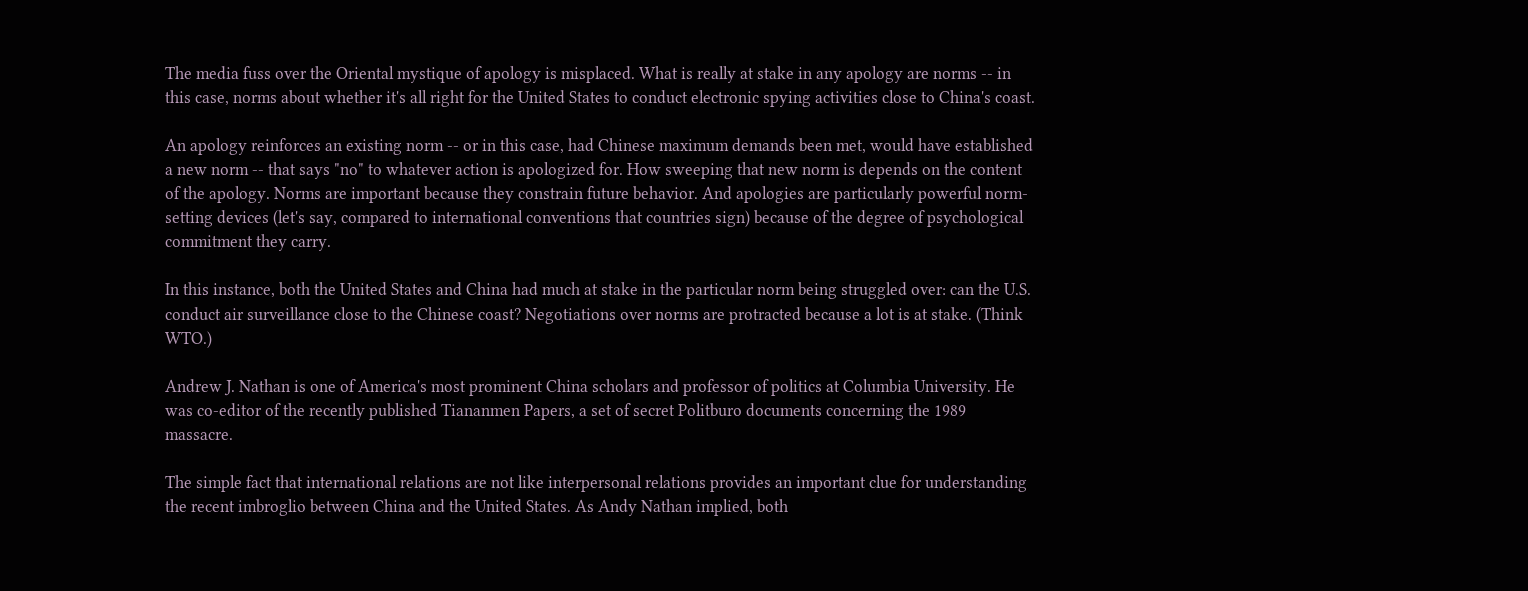The media fuss over the Oriental mystique of apology is misplaced. What is really at stake in any apology are norms -- in this case, norms about whether it's all right for the United States to conduct electronic spying activities close to China's coast.

An apology reinforces an existing norm -- or in this case, had Chinese maximum demands been met, would have established a new norm -- that says "no" to whatever action is apologized for. How sweeping that new norm is depends on the content of the apology. Norms are important because they constrain future behavior. And apologies are particularly powerful norm-setting devices (let's say, compared to international conventions that countries sign) because of the degree of psychological commitment they carry.

In this instance, both the United States and China had much at stake in the particular norm being struggled over: can the U.S. conduct air surveillance close to the Chinese coast? Negotiations over norms are protracted because a lot is at stake. (Think WTO.)

Andrew J. Nathan is one of America's most prominent China scholars and professor of politics at Columbia University. He was co-editor of the recently published Tiananmen Papers, a set of secret Politburo documents concerning the 1989 massacre.

The simple fact that international relations are not like interpersonal relations provides an important clue for understanding the recent imbroglio between China and the United States. As Andy Nathan implied, both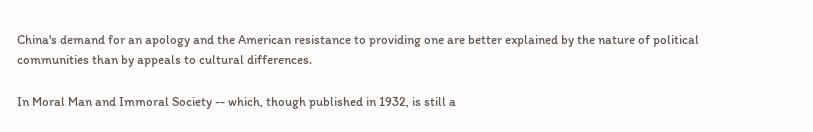China's demand for an apology and the American resistance to providing one are better explained by the nature of political communities than by appeals to cultural differences.

In Moral Man and Immoral Society -- which, though published in 1932, is still a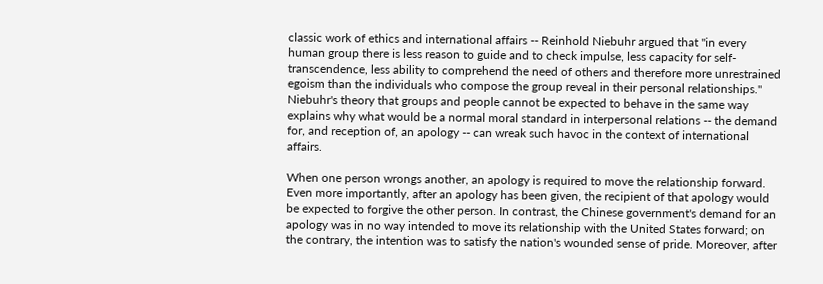classic work of ethics and international affairs -- Reinhold Niebuhr argued that "in every human group there is less reason to guide and to check impulse, less capacity for self-transcendence, less ability to comprehend the need of others and therefore more unrestrained egoism than the individuals who compose the group reveal in their personal relationships." Niebuhr's theory that groups and people cannot be expected to behave in the same way explains why what would be a normal moral standard in interpersonal relations -- the demand for, and reception of, an apology -- can wreak such havoc in the context of international affairs.

When one person wrongs another, an apology is required to move the relationship forward. Even more importantly, after an apology has been given, the recipient of that apology would be expected to forgive the other person. In contrast, the Chinese government's demand for an apology was in no way intended to move its relationship with the United States forward; on the contrary, the intention was to satisfy the nation's wounded sense of pride. Moreover, after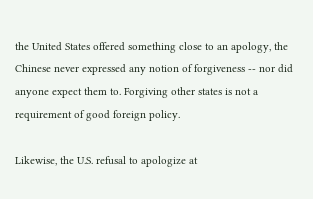the United States offered something close to an apology, the Chinese never expressed any notion of forgiveness -- nor did anyone expect them to. Forgiving other states is not a requirement of good foreign policy.

Likewise, the U.S. refusal to apologize at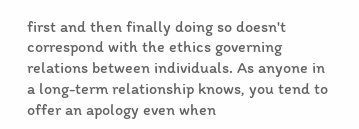first and then finally doing so doesn't correspond with the ethics governing relations between individuals. As anyone in a long-term relationship knows, you tend to offer an apology even when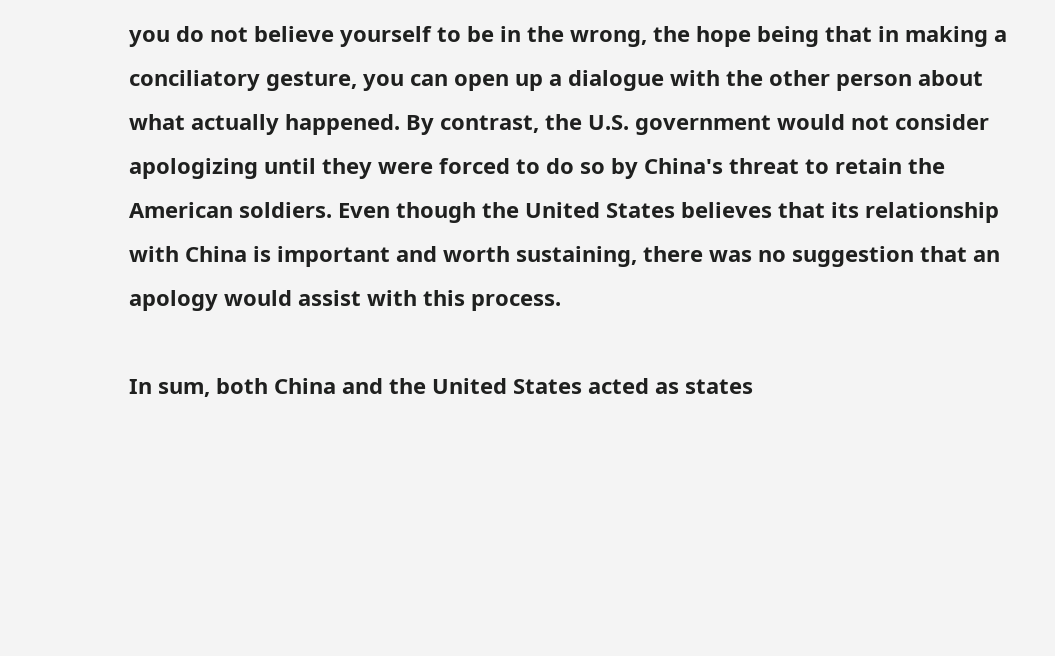you do not believe yourself to be in the wrong, the hope being that in making a conciliatory gesture, you can open up a dialogue with the other person about what actually happened. By contrast, the U.S. government would not consider apologizing until they were forced to do so by China's threat to retain the American soldiers. Even though the United States believes that its relationship with China is important and worth sustaining, there was no suggestion that an apology would assist with this process.

In sum, both China and the United States acted as states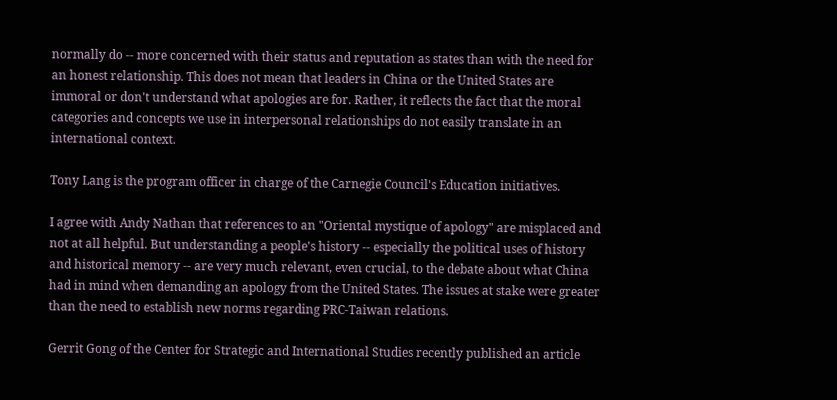normally do -- more concerned with their status and reputation as states than with the need for an honest relationship. This does not mean that leaders in China or the United States are immoral or don't understand what apologies are for. Rather, it reflects the fact that the moral categories and concepts we use in interpersonal relationships do not easily translate in an international context.

Tony Lang is the program officer in charge of the Carnegie Council's Education initiatives.

I agree with Andy Nathan that references to an "Oriental mystique of apology" are misplaced and not at all helpful. But understanding a people's history -- especially the political uses of history and historical memory -- are very much relevant, even crucial, to the debate about what China had in mind when demanding an apology from the United States. The issues at stake were greater than the need to establish new norms regarding PRC-Taiwan relations.

Gerrit Gong of the Center for Strategic and International Studies recently published an article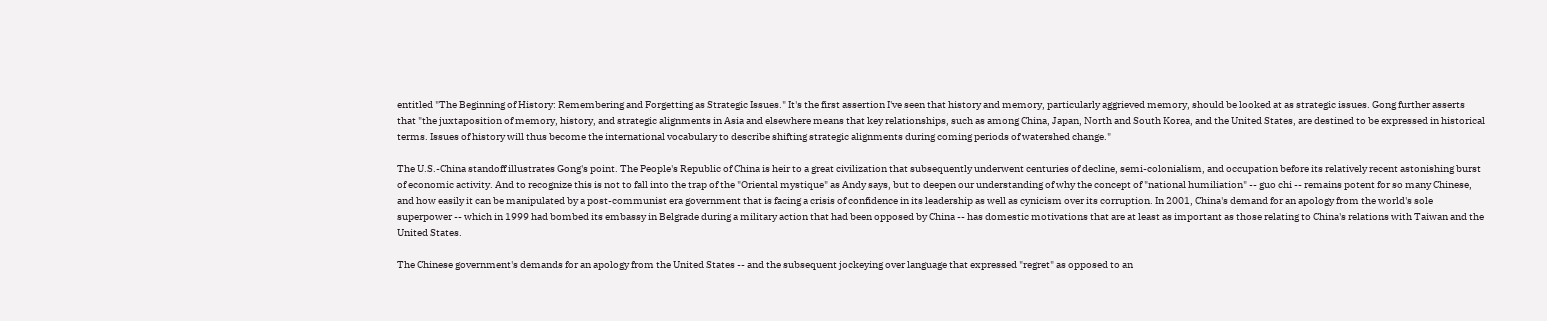entitled "The Beginning of History: Remembering and Forgetting as Strategic Issues." It's the first assertion I've seen that history and memory, particularly aggrieved memory, should be looked at as strategic issues. Gong further asserts that "the juxtaposition of memory, history, and strategic alignments in Asia and elsewhere means that key relationships, such as among China, Japan, North and South Korea, and the United States, are destined to be expressed in historical terms. Issues of history will thus become the international vocabulary to describe shifting strategic alignments during coming periods of watershed change."

The U.S.-China standoff illustrates Gong's point. The People's Republic of China is heir to a great civilization that subsequently underwent centuries of decline, semi-colonialism, and occupation before its relatively recent astonishing burst of economic activity. And to recognize this is not to fall into the trap of the "Oriental mystique" as Andy says, but to deepen our understanding of why the concept of "national humiliation" -- guo chi -- remains potent for so many Chinese, and how easily it can be manipulated by a post-communist era government that is facing a crisis of confidence in its leadership as well as cynicism over its corruption. In 2001, China's demand for an apology from the world's sole superpower -- which in 1999 had bombed its embassy in Belgrade during a military action that had been opposed by China -- has domestic motivations that are at least as important as those relating to China's relations with Taiwan and the United States.

The Chinese government's demands for an apology from the United States -- and the subsequent jockeying over language that expressed "regret" as opposed to an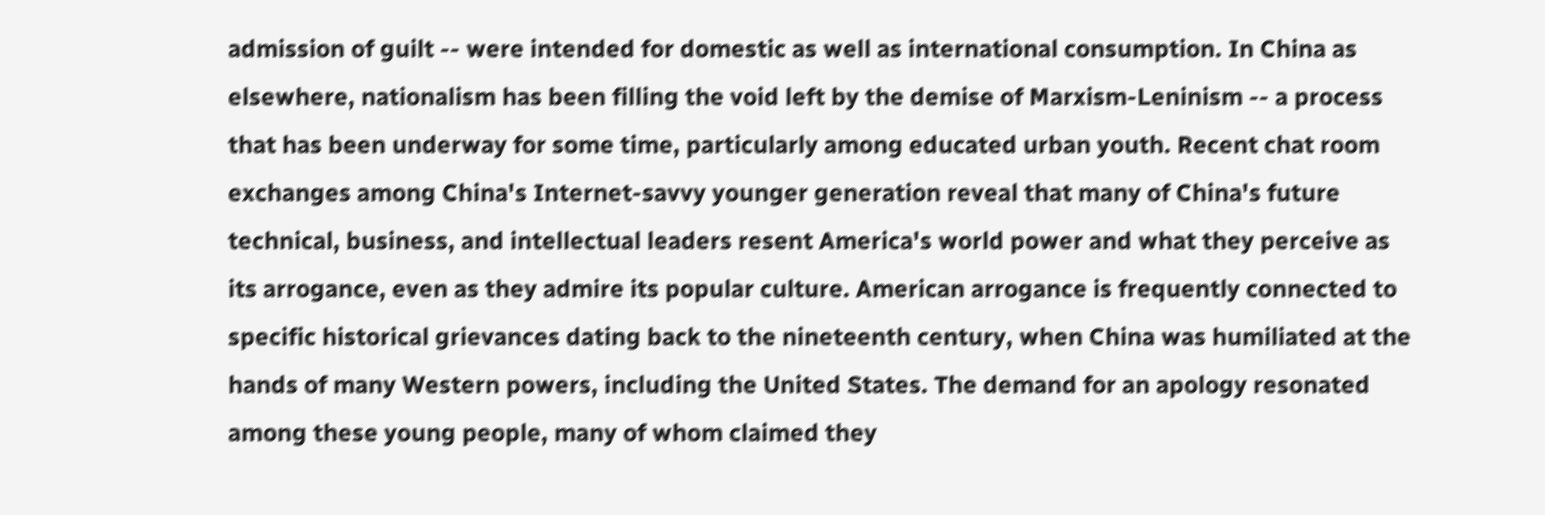admission of guilt -- were intended for domestic as well as international consumption. In China as elsewhere, nationalism has been filling the void left by the demise of Marxism-Leninism -- a process that has been underway for some time, particularly among educated urban youth. Recent chat room exchanges among China's Internet-savvy younger generation reveal that many of China's future technical, business, and intellectual leaders resent America's world power and what they perceive as its arrogance, even as they admire its popular culture. American arrogance is frequently connected to specific historical grievances dating back to the nineteenth century, when China was humiliated at the hands of many Western powers, including the United States. The demand for an apology resonated among these young people, many of whom claimed they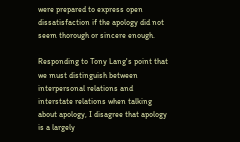were prepared to express open dissatisfaction if the apology did not seem thorough or sincere enough.

Responding to Tony Lang's point that we must distinguish between interpersonal relations and interstate relations when talking about apology, I disagree that apology is a largely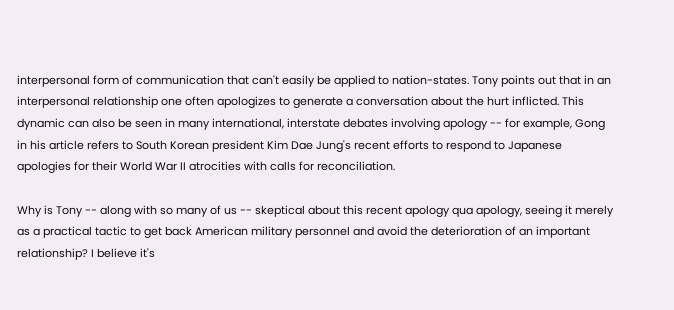interpersonal form of communication that can't easily be applied to nation-states. Tony points out that in an interpersonal relationship one often apologizes to generate a conversation about the hurt inflicted. This dynamic can also be seen in many international, interstate debates involving apology -- for example, Gong in his article refers to South Korean president Kim Dae Jung's recent efforts to respond to Japanese apologies for their World War II atrocities with calls for reconciliation.

Why is Tony -- along with so many of us -- skeptical about this recent apology qua apology, seeing it merely as a practical tactic to get back American military personnel and avoid the deterioration of an important relationship? I believe it's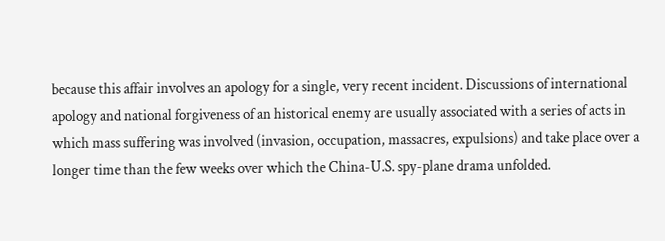because this affair involves an apology for a single, very recent incident. Discussions of international apology and national forgiveness of an historical enemy are usually associated with a series of acts in which mass suffering was involved (invasion, occupation, massacres, expulsions) and take place over a longer time than the few weeks over which the China-U.S. spy-plane drama unfolded.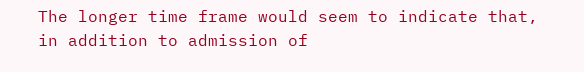The longer time frame would seem to indicate that, in addition to admission of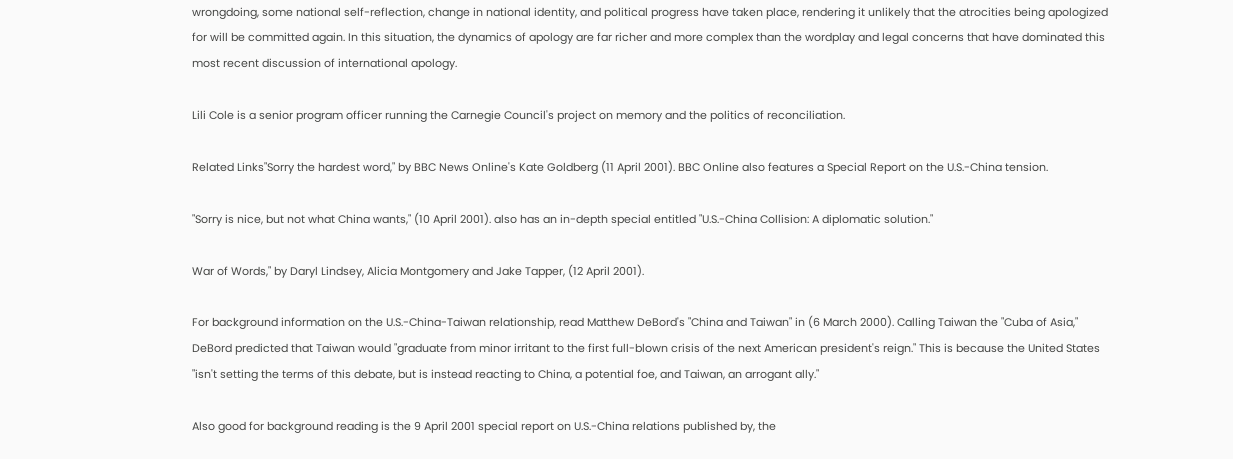wrongdoing, some national self-reflection, change in national identity, and political progress have taken place, rendering it unlikely that the atrocities being apologized for will be committed again. In this situation, the dynamics of apology are far richer and more complex than the wordplay and legal concerns that have dominated this most recent discussion of international apology.

Lili Cole is a senior program officer running the Carnegie Council's project on memory and the politics of reconciliation.

Related Links"Sorry the hardest word," by BBC News Online's Kate Goldberg (11 April 2001). BBC Online also features a Special Report on the U.S.-China tension.

"Sorry is nice, but not what China wants," (10 April 2001). also has an in-depth special entitled "U.S.-China Collision: A diplomatic solution."

War of Words," by Daryl Lindsey, Alicia Montgomery and Jake Tapper, (12 April 2001).

For background information on the U.S.-China-Taiwan relationship, read Matthew DeBord's "China and Taiwan" in (6 March 2000). Calling Taiwan the "Cuba of Asia," DeBord predicted that Taiwan would "graduate from minor irritant to the first full-blown crisis of the next American president's reign." This is because the United States "isn't setting the terms of this debate, but is instead reacting to China, a potential foe, and Taiwan, an arrogant ally."

Also good for background reading is the 9 April 2001 special report on U.S.-China relations published by, the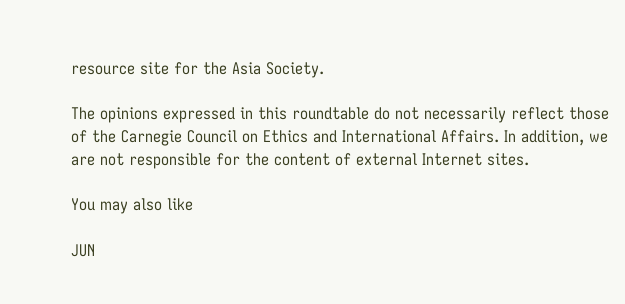resource site for the Asia Society.

The opinions expressed in this roundtable do not necessarily reflect those of the Carnegie Council on Ethics and International Affairs. In addition, we are not responsible for the content of external Internet sites.

You may also like

JUN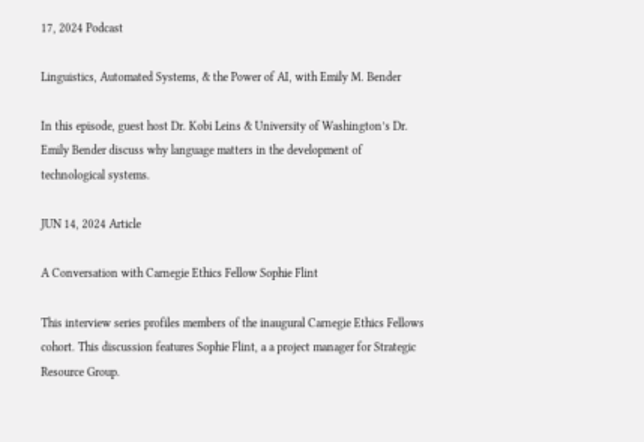17, 2024 Podcast

Linguistics, Automated Systems, & the Power of AI, with Emily M. Bender

In this episode, guest host Dr. Kobi Leins & University of Washington’s Dr. Emily Bender discuss why language matters in the development of technological systems.

JUN 14, 2024 Article

A Conversation with Carnegie Ethics Fellow Sophie Flint

This interview series profiles members of the inaugural Carnegie Ethics Fellows cohort. This discussion features Sophie Flint, a a project manager for Strategic Resource Group.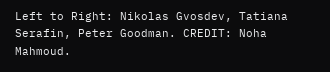Left to Right: Nikolas Gvosdev, Tatiana Serafin, Peter Goodman. CREDIT: Noha Mahmoud.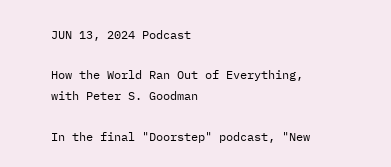JUN 13, 2024 Podcast

How the World Ran Out of Everything, with Peter S. Goodman

In the final "Doorstep" podcast, "New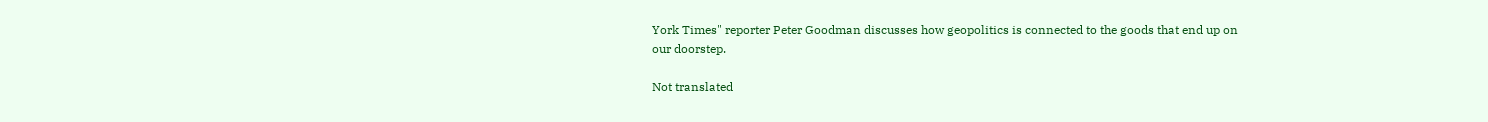York Times" reporter Peter Goodman discusses how geopolitics is connected to the goods that end up on our doorstep.

Not translated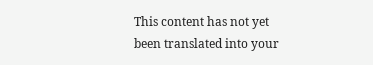This content has not yet been translated into your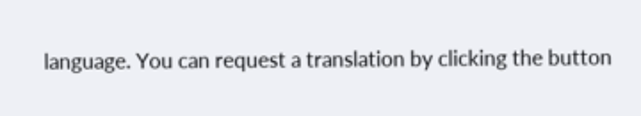language. You can request a translation by clicking the button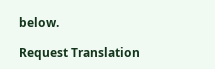below.

Request Translation